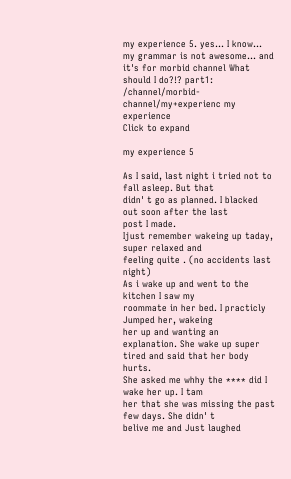my experience 5. yes... I know... my grammar is not awesome... and it's for morbid channel What should I do?!? part1: /channel/morbid-channel/my+experienc my experience
Click to expand

my experience 5

As I said, last night i tried not to fall asleep. But that
didn' t go as planned. I blacked out soon after the last
post I made.
Ijust remember wakeing up taday, super relaxed and
feeling quite . (no accidents last night)
As i wake up and went to the kitchen I saw my
roommate in her bed. I practicly Jumped her, wakeing
her up and wanting an explanation. She wake up super
tired and said that her body hurts.
She asked me whhy the **** did I wake her up. I tam
her that she was missing the past few days. She didn' t
belive me and Just laughed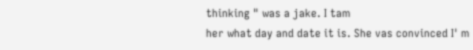thinking " was a jake. I tam
her what day and date it is. She vas convinced I' m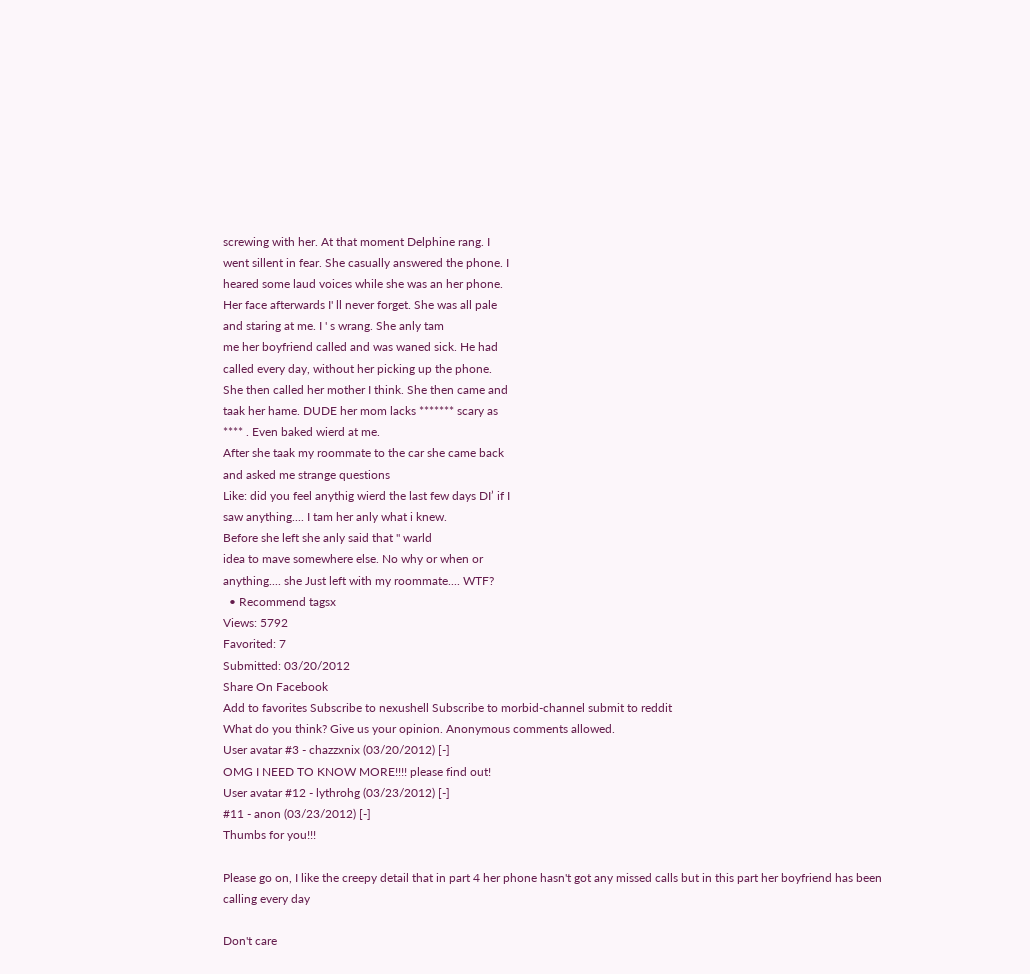screwing with her. At that moment Delphine rang. I
went sillent in fear. She casually answered the phone. I
heared some laud voices while she was an her phone.
Her face afterwards I' ll never forget. She was all pale
and staring at me. I ' s wrang. She anly tam
me her boyfriend called and was waned sick. He had
called every day, without her picking up the phone.
She then called her mother I think. She then came and
taak her hame. DUDE her mom lacks ******* scary as
**** . Even baked wierd at me.
After she taak my roommate to the car she came back
and asked me strange questions
Like: did you feel anythig wierd the last few days DI’ if I
saw anything.... I tam her anly what i knew.
Before she left she anly said that " warld
idea to mave somewhere else. No why or when or
anything.... she Just left with my roommate.... WTF?
  • Recommend tagsx
Views: 5792
Favorited: 7
Submitted: 03/20/2012
Share On Facebook
Add to favorites Subscribe to nexushell Subscribe to morbid-channel submit to reddit
What do you think? Give us your opinion. Anonymous comments allowed.
User avatar #3 - chazzxnix (03/20/2012) [-]
OMG I NEED TO KNOW MORE!!!! please find out!
User avatar #12 - lythrohg (03/23/2012) [-]
#11 - anon (03/23/2012) [-]
Thumbs for you!!!

Please go on, I like the creepy detail that in part 4 her phone hasn't got any missed calls but in this part her boyfriend has been calling every day

Don't care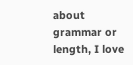about grammar or length, I love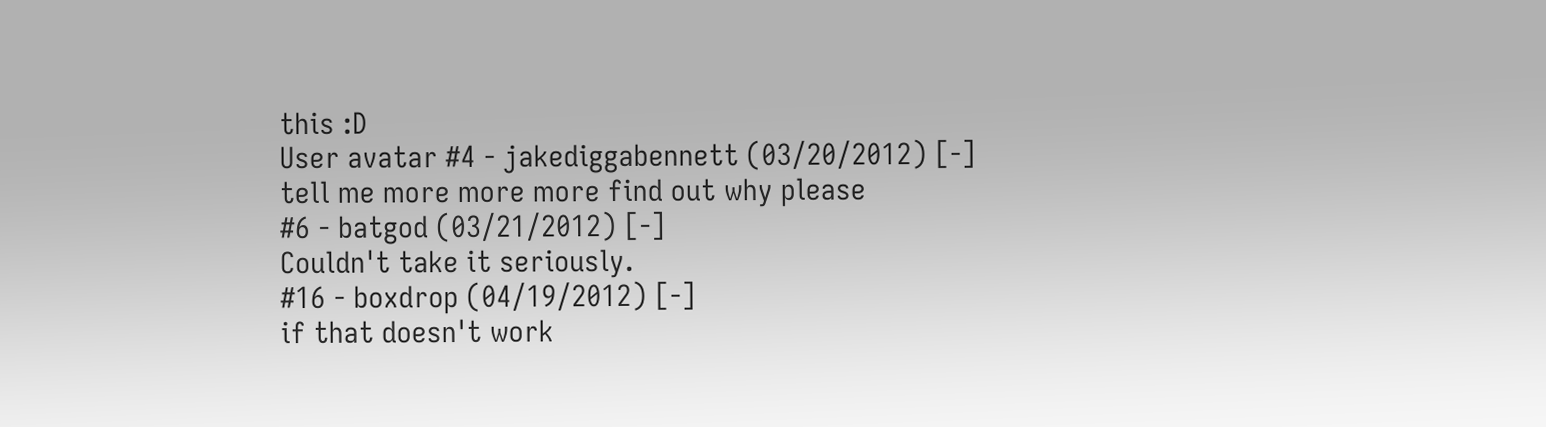this :D
User avatar #4 - jakediggabennett (03/20/2012) [-]
tell me more more more find out why please
#6 - batgod (03/21/2012) [-]
Couldn't take it seriously.
#16 - boxdrop (04/19/2012) [-]
if that doesn't work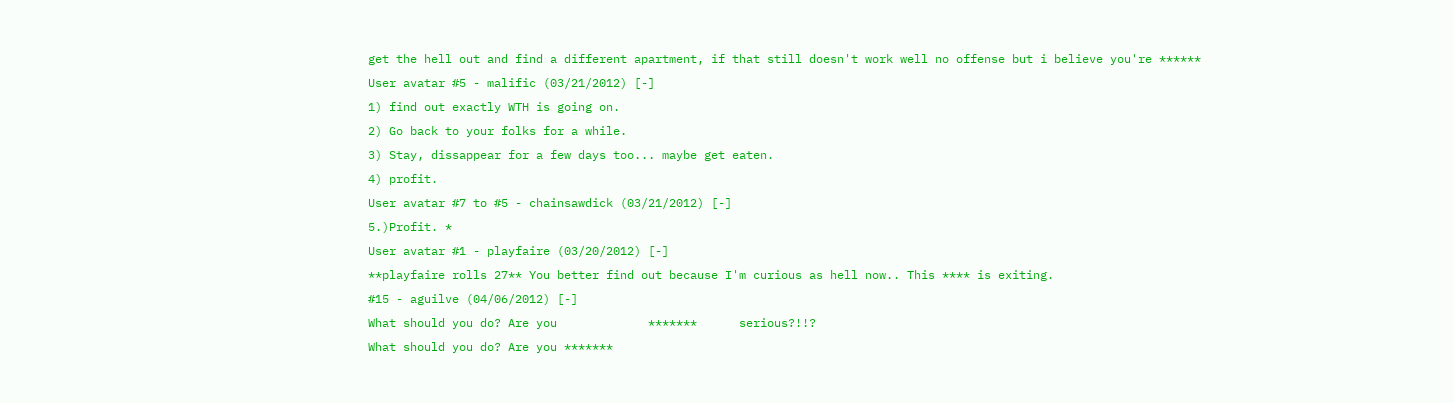get the hell out and find a different apartment, if that still doesn't work well no offense but i believe you're ******
User avatar #5 - malific (03/21/2012) [-]
1) find out exactly WTH is going on.
2) Go back to your folks for a while.
3) Stay, dissappear for a few days too... maybe get eaten.
4) profit.
User avatar #7 to #5 - chainsawdick (03/21/2012) [-]
5.)Profit. *
User avatar #1 - playfaire (03/20/2012) [-]
**playfaire rolls 27** You better find out because I'm curious as hell now.. This **** is exiting.
#15 - aguilve (04/06/2012) [-]
What should you do? Are you             *******      serious?!!?
What should you do? Are you *******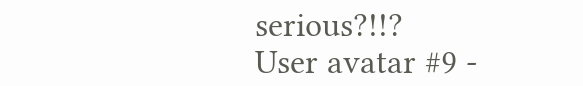serious?!!?
User avatar #9 -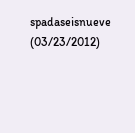spadaseisnueve (03/23/2012)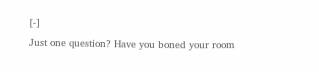[-]
Just one question? Have you boned your room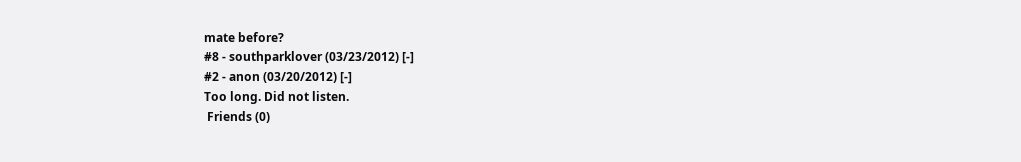mate before?
#8 - southparklover (03/23/2012) [-]
#2 - anon (03/20/2012) [-]
Too long. Did not listen.
 Friends (0)